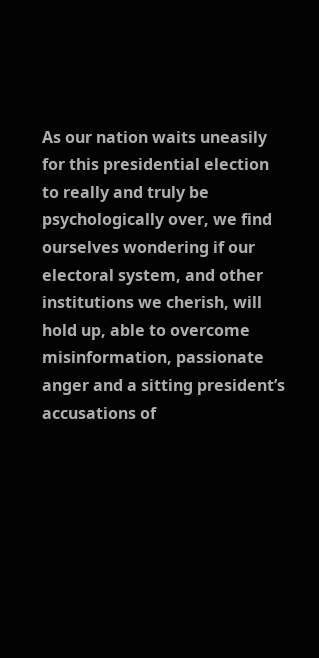As our nation waits uneasily for this presidential election to really and truly be psychologically over, we find ourselves wondering if our electoral system, and other institutions we cherish, will hold up, able to overcome misinformation, passionate anger and a sitting president’s accusations of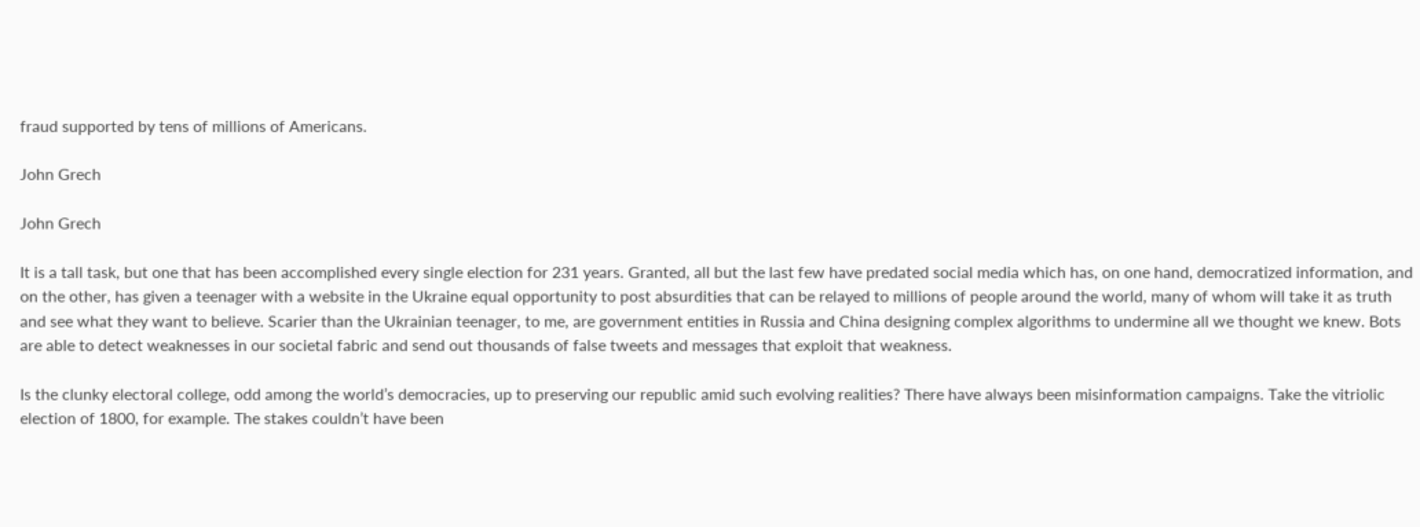fraud supported by tens of millions of Americans.

John Grech

John Grech

It is a tall task, but one that has been accomplished every single election for 231 years. Granted, all but the last few have predated social media which has, on one hand, democratized information, and on the other, has given a teenager with a website in the Ukraine equal opportunity to post absurdities that can be relayed to millions of people around the world, many of whom will take it as truth and see what they want to believe. Scarier than the Ukrainian teenager, to me, are government entities in Russia and China designing complex algorithms to undermine all we thought we knew. Bots are able to detect weaknesses in our societal fabric and send out thousands of false tweets and messages that exploit that weakness.

Is the clunky electoral college, odd among the world’s democracies, up to preserving our republic amid such evolving realities? There have always been misinformation campaigns. Take the vitriolic election of 1800, for example. The stakes couldn’t have been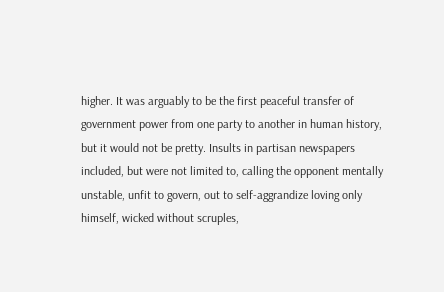higher. It was arguably to be the first peaceful transfer of government power from one party to another in human history, but it would not be pretty. Insults in partisan newspapers included, but were not limited to, calling the opponent mentally unstable, unfit to govern, out to self-aggrandize loving only himself, wicked without scruples,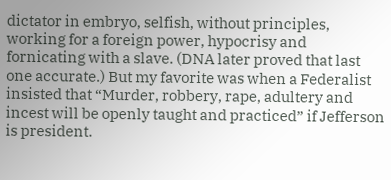dictator in embryo, selfish, without principles, working for a foreign power, hypocrisy and fornicating with a slave. (DNA later proved that last one accurate.) But my favorite was when a Federalist insisted that “Murder, robbery, rape, adultery and incest will be openly taught and practiced” if Jefferson is president.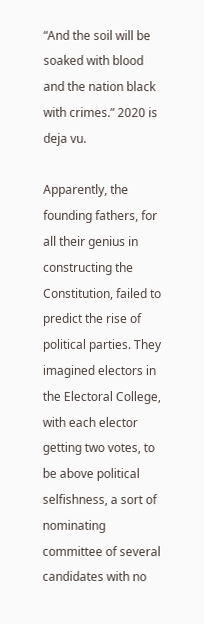“And the soil will be soaked with blood and the nation black with crimes.” 2020 is deja vu.

Apparently, the founding fathers, for all their genius in constructing the Constitution, failed to predict the rise of political parties. They imagined electors in the Electoral College, with each elector getting two votes, to be above political selfishness, a sort of nominating committee of several candidates with no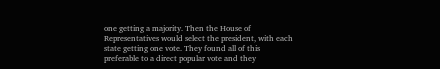one getting a majority. Then the House of Representatives would select the president, with each state getting one vote. They found all of this preferable to a direct popular vote and they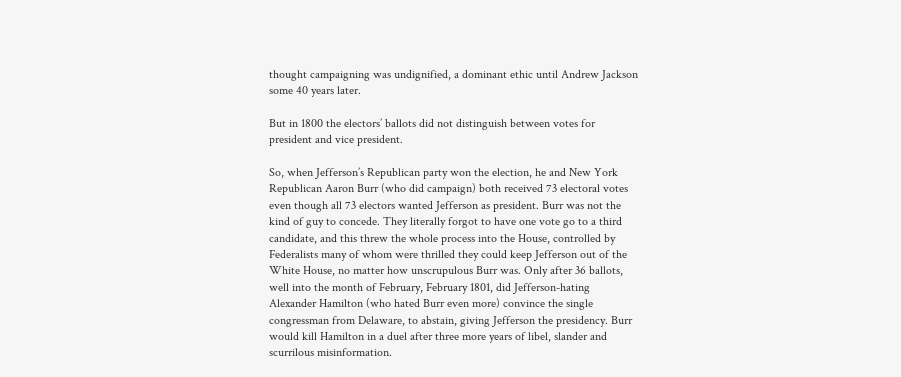thought campaigning was undignified, a dominant ethic until Andrew Jackson some 40 years later.

But in 1800 the electors’ ballots did not distinguish between votes for president and vice president.

So, when Jefferson’s Republican party won the election, he and New York Republican Aaron Burr (who did campaign) both received 73 electoral votes even though all 73 electors wanted Jefferson as president. Burr was not the kind of guy to concede. They literally forgot to have one vote go to a third candidate, and this threw the whole process into the House, controlled by Federalists many of whom were thrilled they could keep Jefferson out of the White House, no matter how unscrupulous Burr was. Only after 36 ballots, well into the month of February, February 1801, did Jefferson-hating Alexander Hamilton (who hated Burr even more) convince the single congressman from Delaware, to abstain, giving Jefferson the presidency. Burr would kill Hamilton in a duel after three more years of libel, slander and scurrilous misinformation.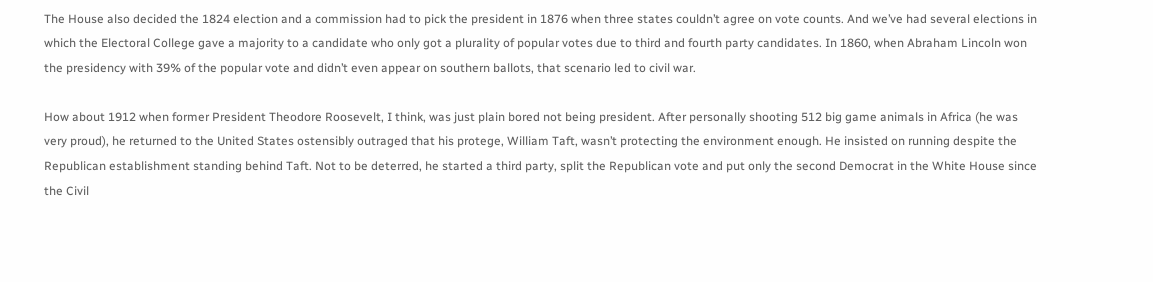The House also decided the 1824 election and a commission had to pick the president in 1876 when three states couldn’t agree on vote counts. And we’ve had several elections in which the Electoral College gave a majority to a candidate who only got a plurality of popular votes due to third and fourth party candidates. In 1860, when Abraham Lincoln won the presidency with 39% of the popular vote and didn’t even appear on southern ballots, that scenario led to civil war.

How about 1912 when former President Theodore Roosevelt, I think, was just plain bored not being president. After personally shooting 512 big game animals in Africa (he was very proud), he returned to the United States ostensibly outraged that his protege, William Taft, wasn’t protecting the environment enough. He insisted on running despite the Republican establishment standing behind Taft. Not to be deterred, he started a third party, split the Republican vote and put only the second Democrat in the White House since the Civil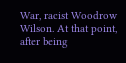War, racist Woodrow Wilson. At that point, after being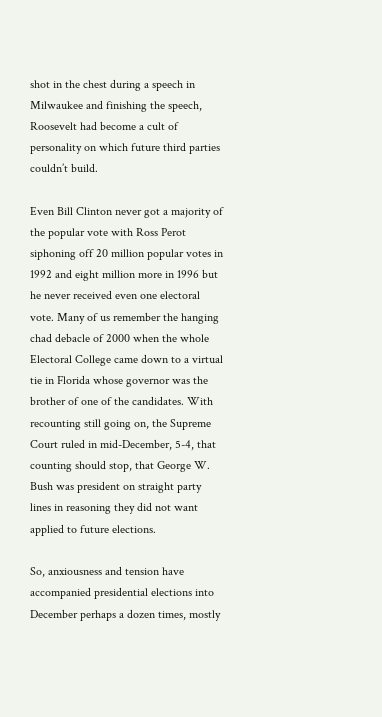shot in the chest during a speech in Milwaukee and finishing the speech, Roosevelt had become a cult of personality on which future third parties couldn’t build.

Even Bill Clinton never got a majority of the popular vote with Ross Perot siphoning off 20 million popular votes in 1992 and eight million more in 1996 but he never received even one electoral vote. Many of us remember the hanging chad debacle of 2000 when the whole Electoral College came down to a virtual tie in Florida whose governor was the brother of one of the candidates. With recounting still going on, the Supreme Court ruled in mid-December, 5-4, that counting should stop, that George W. Bush was president on straight party lines in reasoning they did not want applied to future elections.

So, anxiousness and tension have accompanied presidential elections into December perhaps a dozen times, mostly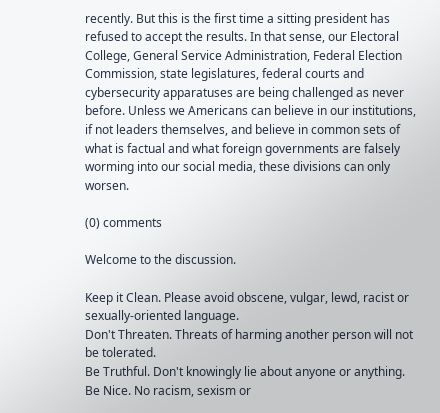recently. But this is the first time a sitting president has refused to accept the results. In that sense, our Electoral College, General Service Administration, Federal Election Commission, state legislatures, federal courts and cybersecurity apparatuses are being challenged as never before. Unless we Americans can believe in our institutions, if not leaders themselves, and believe in common sets of what is factual and what foreign governments are falsely worming into our social media, these divisions can only worsen.

(0) comments

Welcome to the discussion.

Keep it Clean. Please avoid obscene, vulgar, lewd, racist or sexually-oriented language.
Don't Threaten. Threats of harming another person will not be tolerated.
Be Truthful. Don't knowingly lie about anyone or anything.
Be Nice. No racism, sexism or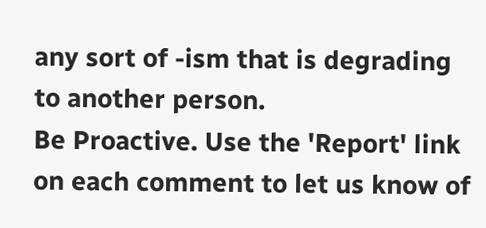any sort of -ism that is degrading to another person.
Be Proactive. Use the 'Report' link on each comment to let us know of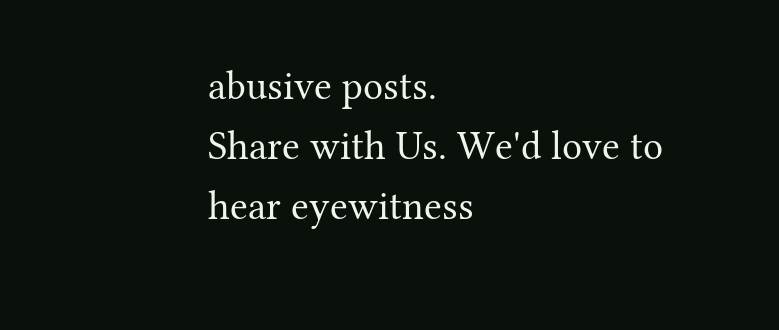abusive posts.
Share with Us. We'd love to hear eyewitness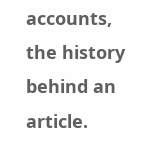accounts, the history behind an article.